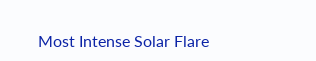Most Intense Solar Flare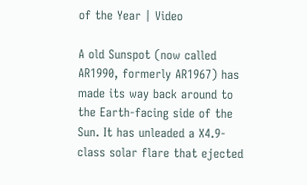of the Year | Video

A old Sunspot (now called AR1990, formerly AR1967) has made its way back around to the Earth-facing side of the Sun. It has unleaded a X4.9-class solar flare that ejected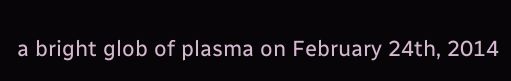a bright glob of plasma on February 24th, 2014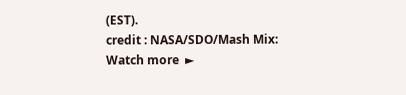(EST).
credit : NASA/SDO/Mash Mix:
Watch more  ►